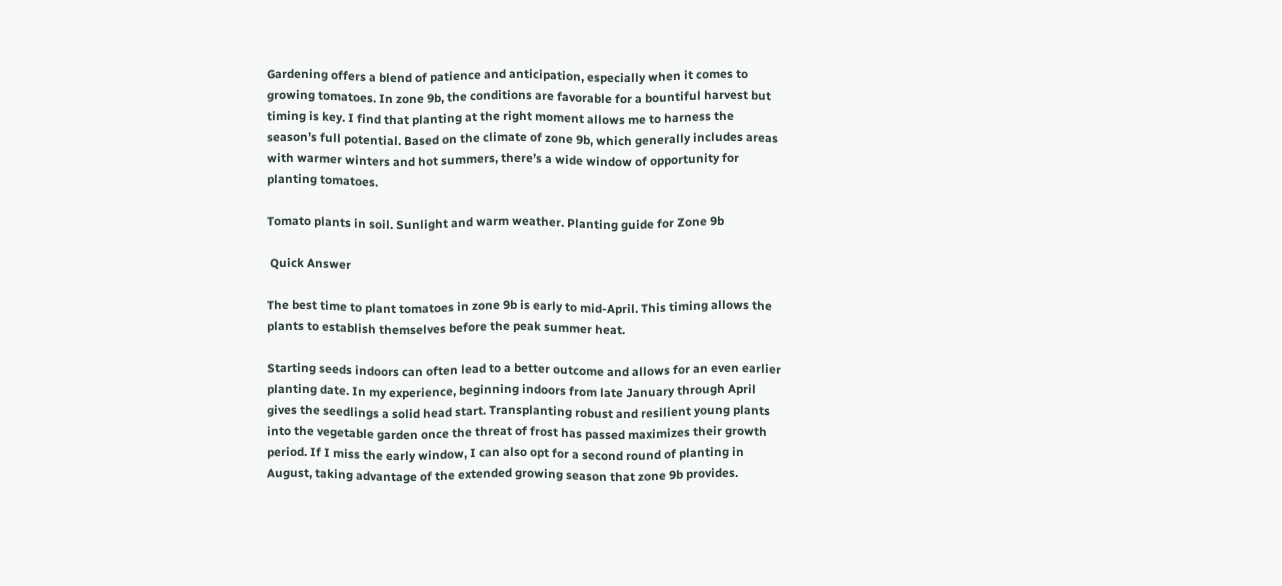Gardening offers a blend of patience and anticipation, especially when it comes to growing tomatoes. In zone 9b, the conditions are favorable for a bountiful harvest but timing is key. I find that planting at the right moment allows me to harness the season’s full potential. Based on the climate of zone 9b, which generally includes areas with warmer winters and hot summers, there’s a wide window of opportunity for planting tomatoes.

Tomato plants in soil. Sunlight and warm weather. Planting guide for Zone 9b

 Quick Answer

The best time to plant tomatoes in zone 9b is early to mid-April. This timing allows the plants to establish themselves before the peak summer heat.

Starting seeds indoors can often lead to a better outcome and allows for an even earlier planting date. In my experience, beginning indoors from late January through April gives the seedlings a solid head start. Transplanting robust and resilient young plants into the vegetable garden once the threat of frost has passed maximizes their growth period. If I miss the early window, I can also opt for a second round of planting in August, taking advantage of the extended growing season that zone 9b provides.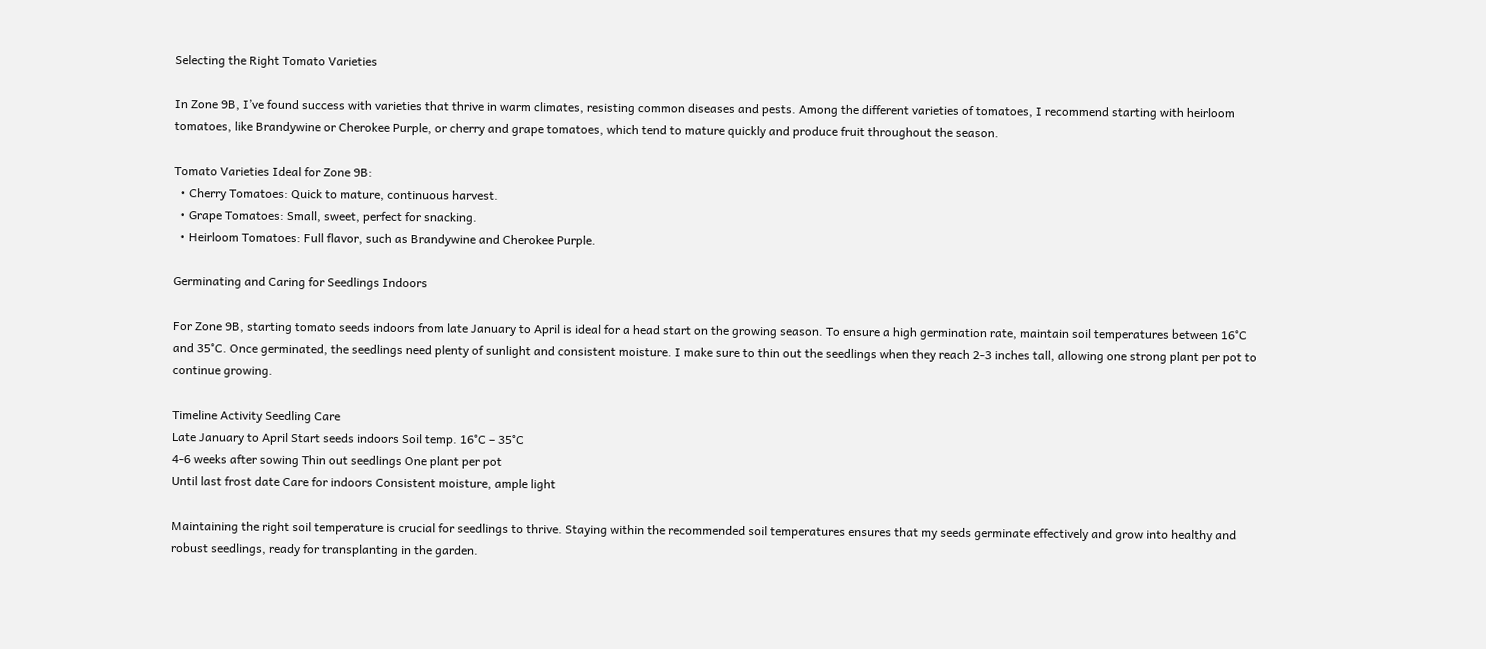Selecting the Right Tomato Varieties

In Zone 9B, I’ve found success with varieties that thrive in warm climates, resisting common diseases and pests. Among the different varieties of tomatoes, I recommend starting with heirloom tomatoes, like Brandywine or Cherokee Purple, or cherry and grape tomatoes, which tend to mature quickly and produce fruit throughout the season.

Tomato Varieties Ideal for Zone 9B:
  • Cherry Tomatoes: Quick to mature, continuous harvest.
  • Grape Tomatoes: Small, sweet, perfect for snacking.
  • Heirloom Tomatoes: Full flavor, such as Brandywine and Cherokee Purple.

Germinating and Caring for Seedlings Indoors

For Zone 9B, starting tomato seeds indoors from late January to April is ideal for a head start on the growing season. To ensure a high germination rate, maintain soil temperatures between 16°C and 35°C. Once germinated, the seedlings need plenty of sunlight and consistent moisture. I make sure to thin out the seedlings when they reach 2-3 inches tall, allowing one strong plant per pot to continue growing.

Timeline Activity Seedling Care
Late January to April Start seeds indoors Soil temp. 16°C – 35°C
4-6 weeks after sowing Thin out seedlings One plant per pot
Until last frost date Care for indoors Consistent moisture, ample light

Maintaining the right soil temperature is crucial for seedlings to thrive. Staying within the recommended soil temperatures ensures that my seeds germinate effectively and grow into healthy and robust seedlings, ready for transplanting in the garden.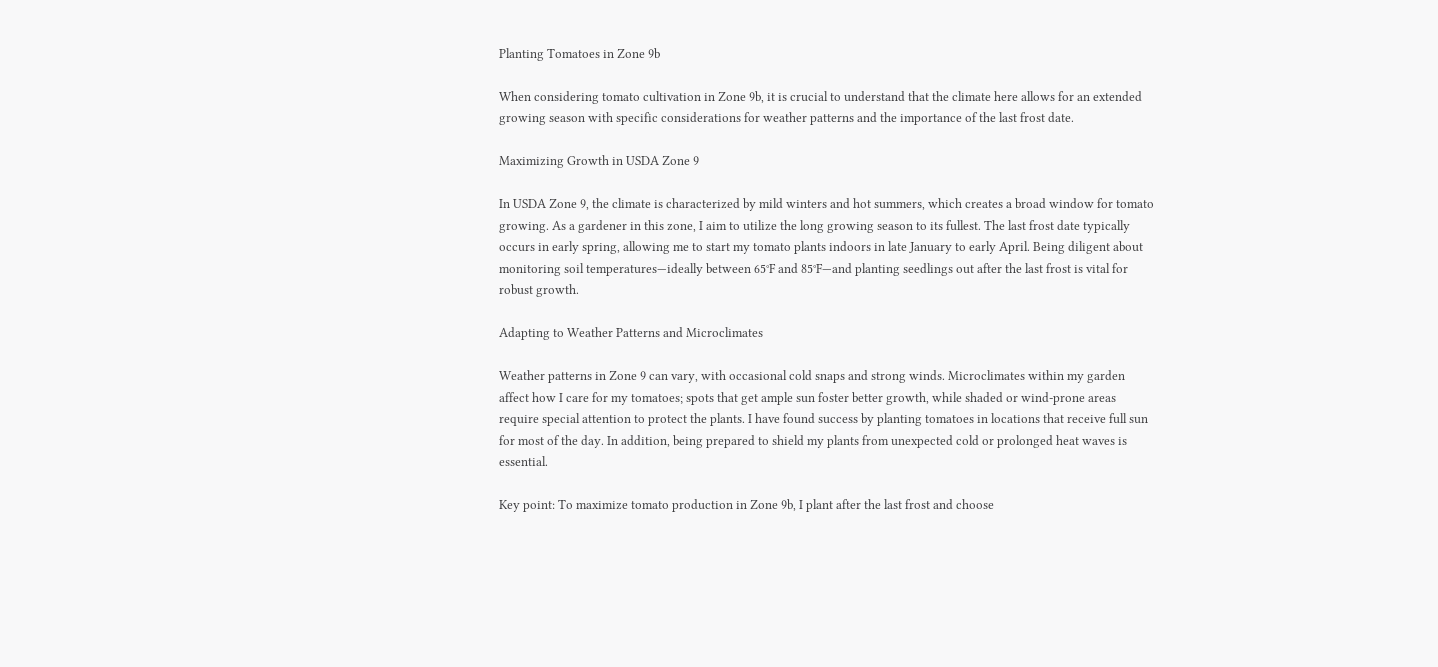Planting Tomatoes in Zone 9b

When considering tomato cultivation in Zone 9b, it is crucial to understand that the climate here allows for an extended growing season with specific considerations for weather patterns and the importance of the last frost date.

Maximizing Growth in USDA Zone 9

In USDA Zone 9, the climate is characterized by mild winters and hot summers, which creates a broad window for tomato growing. As a gardener in this zone, I aim to utilize the long growing season to its fullest. The last frost date typically occurs in early spring, allowing me to start my tomato plants indoors in late January to early April. Being diligent about monitoring soil temperatures—ideally between 65°F and 85°F—and planting seedlings out after the last frost is vital for robust growth.

Adapting to Weather Patterns and Microclimates

Weather patterns in Zone 9 can vary, with occasional cold snaps and strong winds. Microclimates within my garden affect how I care for my tomatoes; spots that get ample sun foster better growth, while shaded or wind-prone areas require special attention to protect the plants. I have found success by planting tomatoes in locations that receive full sun for most of the day. In addition, being prepared to shield my plants from unexpected cold or prolonged heat waves is essential.

Key point: To maximize tomato production in Zone 9b, I plant after the last frost and choose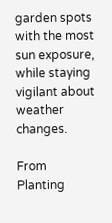garden spots with the most sun exposure, while staying vigilant about weather changes.

From Planting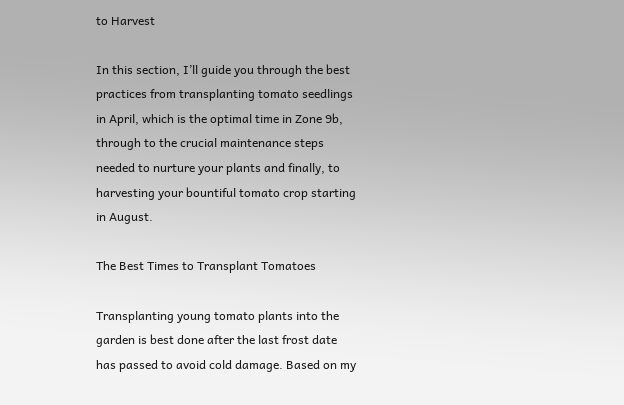to Harvest

In this section, I’ll guide you through the best practices from transplanting tomato seedlings in April, which is the optimal time in Zone 9b, through to the crucial maintenance steps needed to nurture your plants and finally, to harvesting your bountiful tomato crop starting in August.

The Best Times to Transplant Tomatoes

Transplanting young tomato plants into the garden is best done after the last frost date has passed to avoid cold damage. Based on my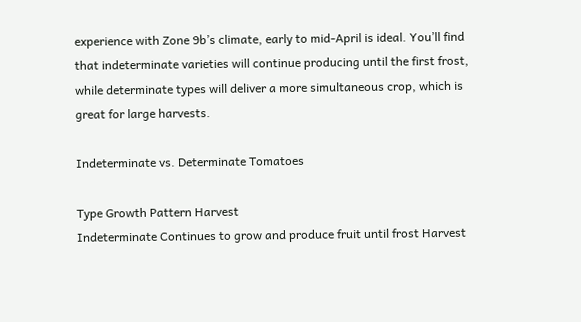experience with Zone 9b’s climate, early to mid-April is ideal. You’ll find that indeterminate varieties will continue producing until the first frost, while determinate types will deliver a more simultaneous crop, which is great for large harvests.

Indeterminate vs. Determinate Tomatoes

Type Growth Pattern Harvest
Indeterminate Continues to grow and produce fruit until frost Harvest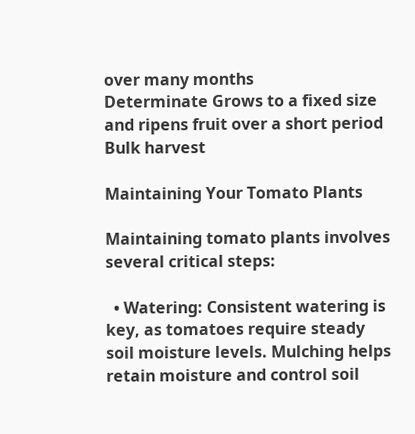over many months
Determinate Grows to a fixed size and ripens fruit over a short period Bulk harvest

Maintaining Your Tomato Plants

Maintaining tomato plants involves several critical steps:

  • Watering: Consistent watering is key, as tomatoes require steady soil moisture levels. Mulching helps retain moisture and control soil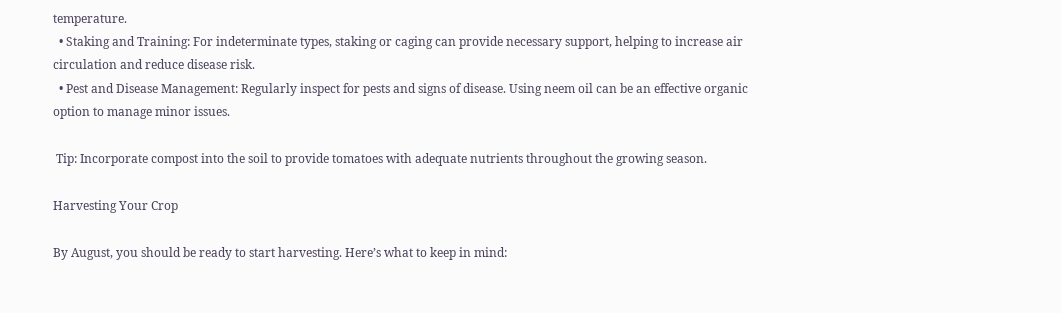temperature.
  • Staking and Training: For indeterminate types, staking or caging can provide necessary support, helping to increase air circulation and reduce disease risk.
  • Pest and Disease Management: Regularly inspect for pests and signs of disease. Using neem oil can be an effective organic option to manage minor issues.

 Tip: Incorporate compost into the soil to provide tomatoes with adequate nutrients throughout the growing season.

Harvesting Your Crop

By August, you should be ready to start harvesting. Here’s what to keep in mind: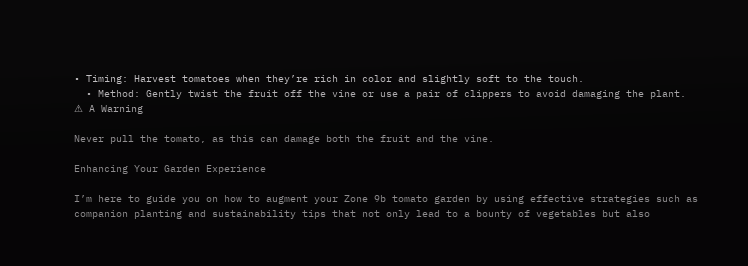• Timing: Harvest tomatoes when they’re rich in color and slightly soft to the touch.
  • Method: Gently twist the fruit off the vine or use a pair of clippers to avoid damaging the plant.
⚠ A Warning

Never pull the tomato, as this can damage both the fruit and the vine.

Enhancing Your Garden Experience

I’m here to guide you on how to augment your Zone 9b tomato garden by using effective strategies such as companion planting and sustainability tips that not only lead to a bounty of vegetables but also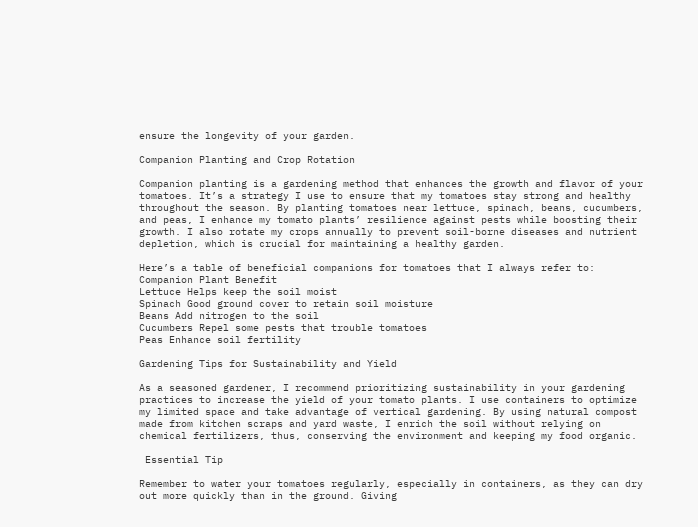ensure the longevity of your garden.

Companion Planting and Crop Rotation

Companion planting is a gardening method that enhances the growth and flavor of your tomatoes. It’s a strategy I use to ensure that my tomatoes stay strong and healthy throughout the season. By planting tomatoes near lettuce, spinach, beans, cucumbers, and peas, I enhance my tomato plants’ resilience against pests while boosting their growth. I also rotate my crops annually to prevent soil-borne diseases and nutrient depletion, which is crucial for maintaining a healthy garden.

Here’s a table of beneficial companions for tomatoes that I always refer to:
Companion Plant Benefit
Lettuce Helps keep the soil moist
Spinach Good ground cover to retain soil moisture
Beans Add nitrogen to the soil
Cucumbers Repel some pests that trouble tomatoes
Peas Enhance soil fertility

Gardening Tips for Sustainability and Yield

As a seasoned gardener, I recommend prioritizing sustainability in your gardening practices to increase the yield of your tomato plants. I use containers to optimize my limited space and take advantage of vertical gardening. By using natural compost made from kitchen scraps and yard waste, I enrich the soil without relying on chemical fertilizers, thus, conserving the environment and keeping my food organic.

 Essential Tip

Remember to water your tomatoes regularly, especially in containers, as they can dry out more quickly than in the ground. Giving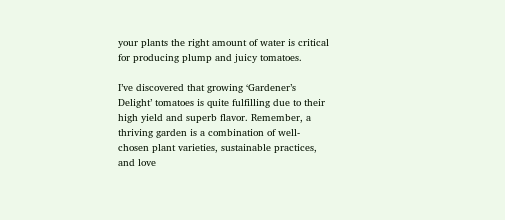your plants the right amount of water is critical for producing plump and juicy tomatoes.

I’ve discovered that growing ‘Gardener’s Delight’ tomatoes is quite fulfilling due to their high yield and superb flavor. Remember, a thriving garden is a combination of well-chosen plant varieties, sustainable practices, and love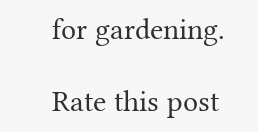for gardening.

Rate this post